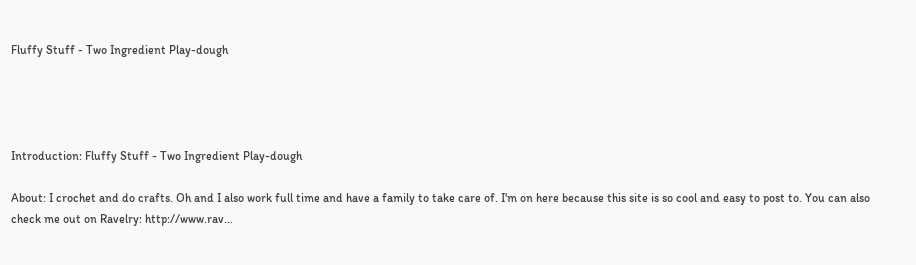Fluffy Stuff - Two Ingredient Play-dough




Introduction: Fluffy Stuff - Two Ingredient Play-dough

About: I crochet and do crafts. Oh and I also work full time and have a family to take care of. I'm on here because this site is so cool and easy to post to. You can also check me out on Ravelry: http://www.rav...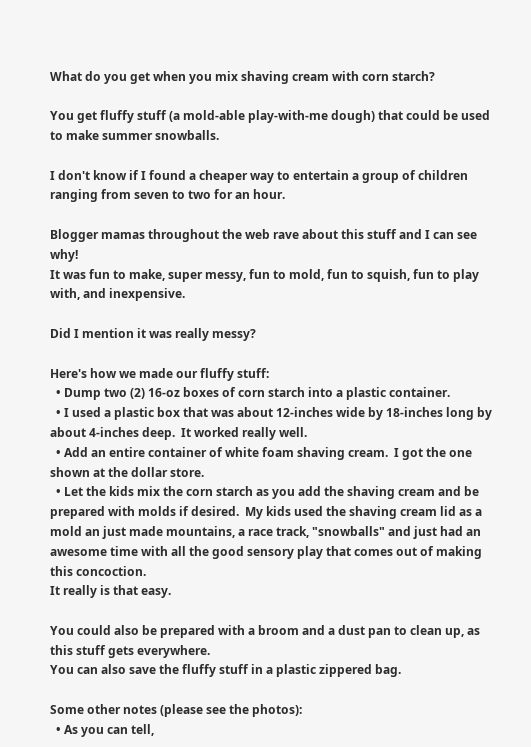What do you get when you mix shaving cream with corn starch?

You get fluffy stuff (a mold-able play-with-me dough) that could be used to make summer snowballs.

I don't know if I found a cheaper way to entertain a group of children ranging from seven to two for an hour.

Blogger mamas throughout the web rave about this stuff and I can see why!
It was fun to make, super messy, fun to mold, fun to squish, fun to play with, and inexpensive.

Did I mention it was really messy?

Here's how we made our fluffy stuff:
  • Dump two (2) 16-oz boxes of corn starch into a plastic container.
  • I used a plastic box that was about 12-inches wide by 18-inches long by about 4-inches deep.  It worked really well.
  • Add an entire container of white foam shaving cream.  I got the one shown at the dollar store.
  • Let the kids mix the corn starch as you add the shaving cream and be prepared with molds if desired.  My kids used the shaving cream lid as a mold an just made mountains, a race track, "snowballs" and just had an awesome time with all the good sensory play that comes out of making this concoction.
It really is that easy.

You could also be prepared with a broom and a dust pan to clean up, as this stuff gets everywhere.
You can also save the fluffy stuff in a plastic zippered bag.

Some other notes (please see the photos):
  • As you can tell,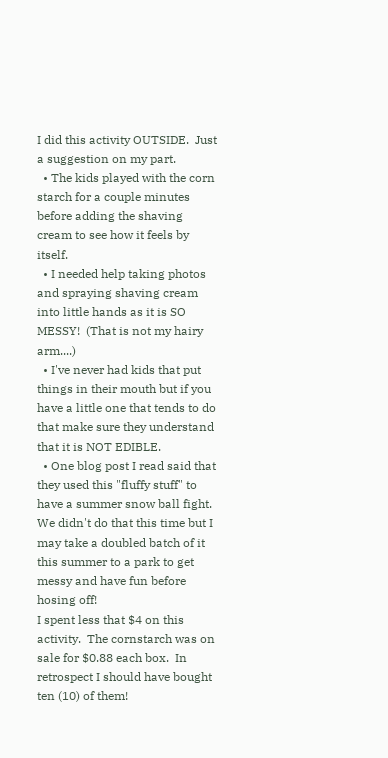I did this activity OUTSIDE.  Just a suggestion on my part.
  • The kids played with the corn starch for a couple minutes before adding the shaving cream to see how it feels by itself.
  • I needed help taking photos and spraying shaving cream into little hands as it is SO MESSY!  (That is not my hairy arm....)
  • I've never had kids that put things in their mouth but if you have a little one that tends to do that make sure they understand that it is NOT EDIBLE.
  • One blog post I read said that they used this "fluffy stuff" to have a summer snow ball fight.  We didn't do that this time but I may take a doubled batch of it this summer to a park to get messy and have fun before hosing off!
I spent less that $4 on this activity.  The cornstarch was on sale for $0.88 each box.  In retrospect I should have bought ten (10) of them!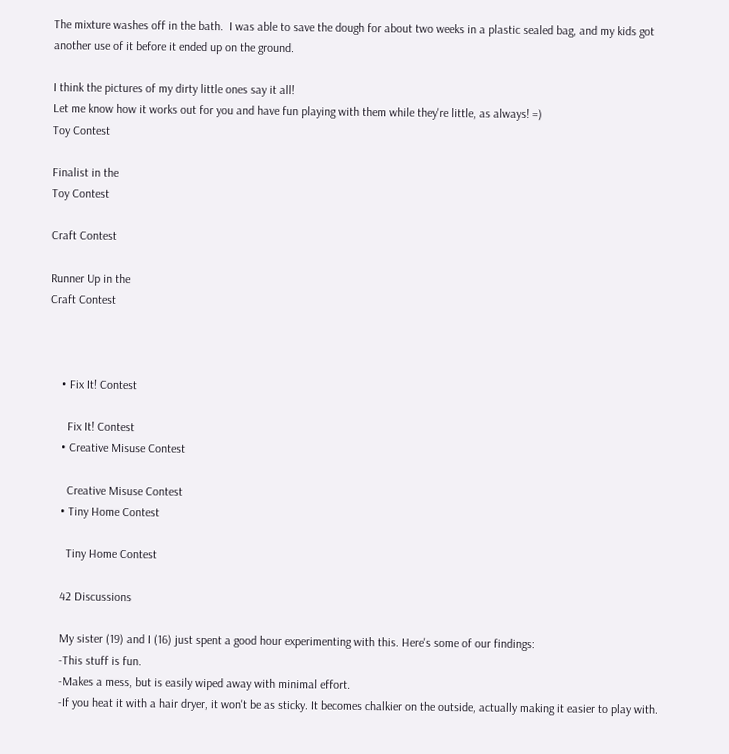The mixture washes off in the bath.  I was able to save the dough for about two weeks in a plastic sealed bag, and my kids got another use of it before it ended up on the ground.

I think the pictures of my dirty little ones say it all!
Let me know how it works out for you and have fun playing with them while they're little, as always! =)
Toy Contest

Finalist in the
Toy Contest

Craft Contest

Runner Up in the
Craft Contest



    • Fix It! Contest

      Fix It! Contest
    • Creative Misuse Contest

      Creative Misuse Contest
    • Tiny Home Contest

      Tiny Home Contest

    42 Discussions

    My sister (19) and I (16) just spent a good hour experimenting with this. Here's some of our findings:
    -This stuff is fun.
    -Makes a mess, but is easily wiped away with minimal effort.
    -If you heat it with a hair dryer, it won't be as sticky. It becomes chalkier on the outside, actually making it easier to play with.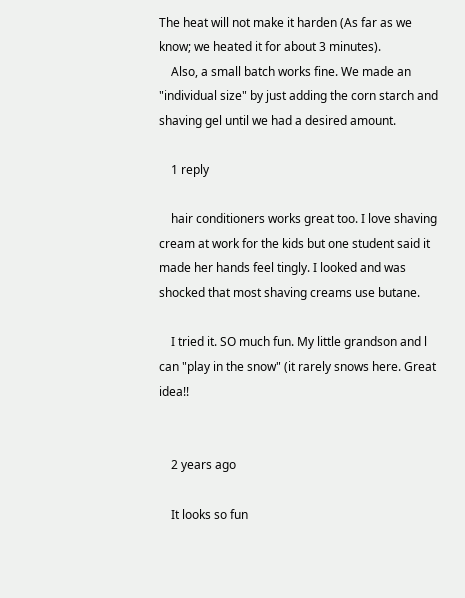The heat will not make it harden (As far as we know; we heated it for about 3 minutes).
    Also, a small batch works fine. We made an "individual size" by just adding the corn starch and shaving gel until we had a desired amount.

    1 reply

    hair conditioners works great too. I love shaving cream at work for the kids but one student said it made her hands feel tingly. I looked and was shocked that most shaving creams use butane.

    I tried it. SO much fun. My little grandson and l can "play in the snow" (it rarely snows here. Great idea!!


    2 years ago

    It looks so fun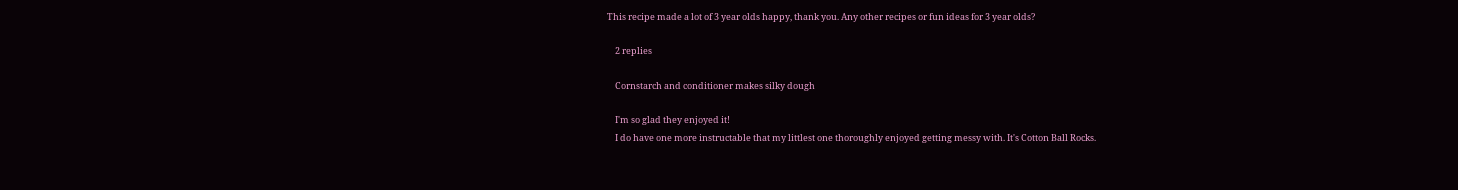This recipe made a lot of 3 year olds happy, thank you. Any other recipes or fun ideas for 3 year olds?

    2 replies

    Cornstarch and conditioner makes silky dough

    I'm so glad they enjoyed it!
    I do have one more instructable that my littlest one thoroughly enjoyed getting messy with. It's Cotton Ball Rocks.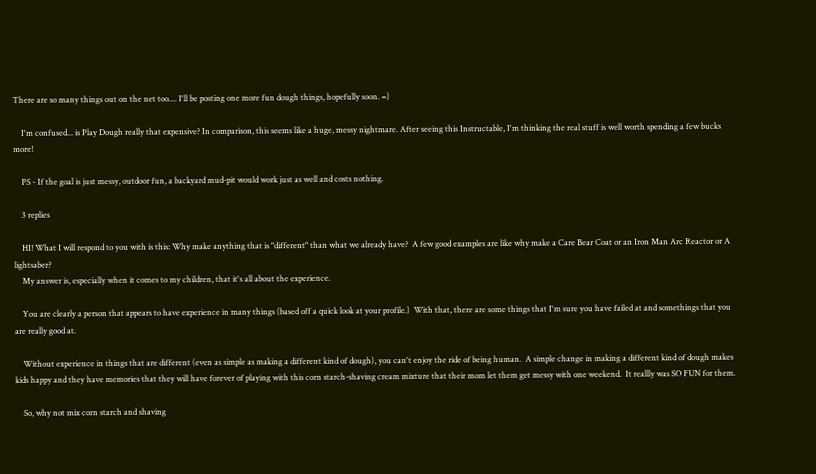There are so many things out on the net too.... I'll be posting one more fun dough things, hopefully soon. =)

    I'm confused... is Play Dough really that expensive? In comparison, this seems like a huge, messy nightmare. After seeing this Instructable, I'm thinking the real stuff is well worth spending a few bucks more!

    PS - If the goal is just messy, outdoor fun, a backyard mud-pit would work just as well and costs nothing.

    3 replies

    HI! What I will respond to you with is this: Why make anything that is "different" than what we already have?  A few good examples are like why make a Care Bear Coat or an Iron Man Arc Reactor or A lightsaber?
    My answer is, especially when it comes to my children, that it's all about the experience.

    You are clearly a person that appears to have experience in many things (based off a quick look at your profile.)  With that, there are some things that I'm sure you have failed at and somethings that you are really good at.

    Without experience in things that are different (even as simple as making a different kind of dough), you can't enjoy the ride of being human.  A simple change in making a different kind of dough makes kids happy and they have memories that they will have forever of playing with this corn starch-shaving cream mixture that their mom let them get messy with one weekend.  It reallly was SO FUN for them.

    So, why not mix corn starch and shaving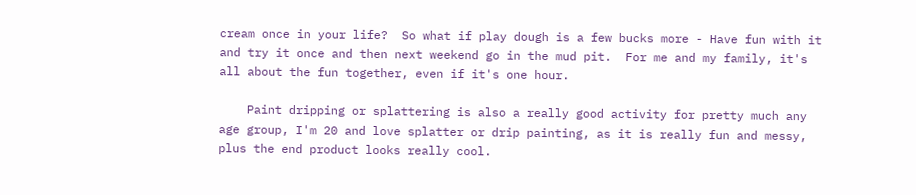cream once in your life?  So what if play dough is a few bucks more - Have fun with it and try it once and then next weekend go in the mud pit.  For me and my family, it's all about the fun together, even if it's one hour.

    Paint dripping or splattering is also a really good activity for pretty much any age group, I'm 20 and love splatter or drip painting, as it is really fun and messy, plus the end product looks really cool.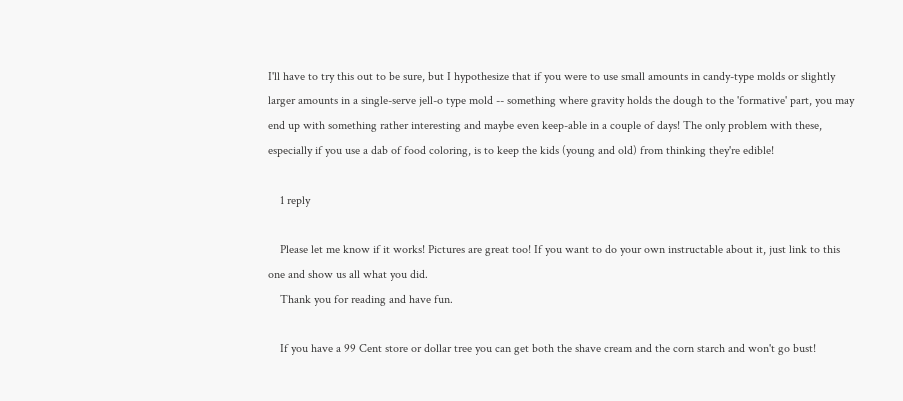I'll have to try this out to be sure, but I hypothesize that if you were to use small amounts in candy-type molds or slightly larger amounts in a single-serve jell-o type mold -- something where gravity holds the dough to the 'formative' part, you may end up with something rather interesting and maybe even keep-able in a couple of days! The only problem with these, especially if you use a dab of food coloring, is to keep the kids (young and old) from thinking they're edible!

    1 reply

    Please let me know if it works! Pictures are great too! If you want to do your own instructable about it, just link to this one and show us all what you did.
    Thank you for reading and have fun.

    If you have a 99 Cent store or dollar tree you can get both the shave cream and the corn starch and won't go bust!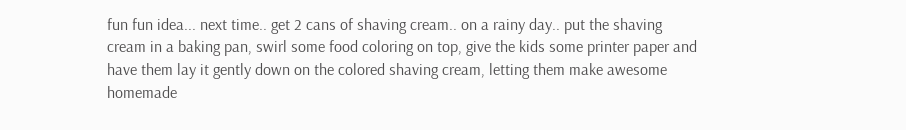fun fun idea... next time.. get 2 cans of shaving cream.. on a rainy day.. put the shaving cream in a baking pan, swirl some food coloring on top, give the kids some printer paper and have them lay it gently down on the colored shaving cream, letting them make awesome homemade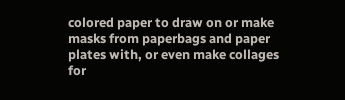colored paper to draw on or make masks from paperbags and paper plates with, or even make collages for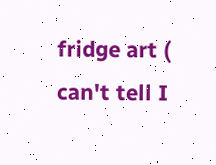fridge art ( can't tell I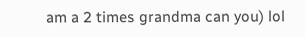am a 2 times grandma can you) lol